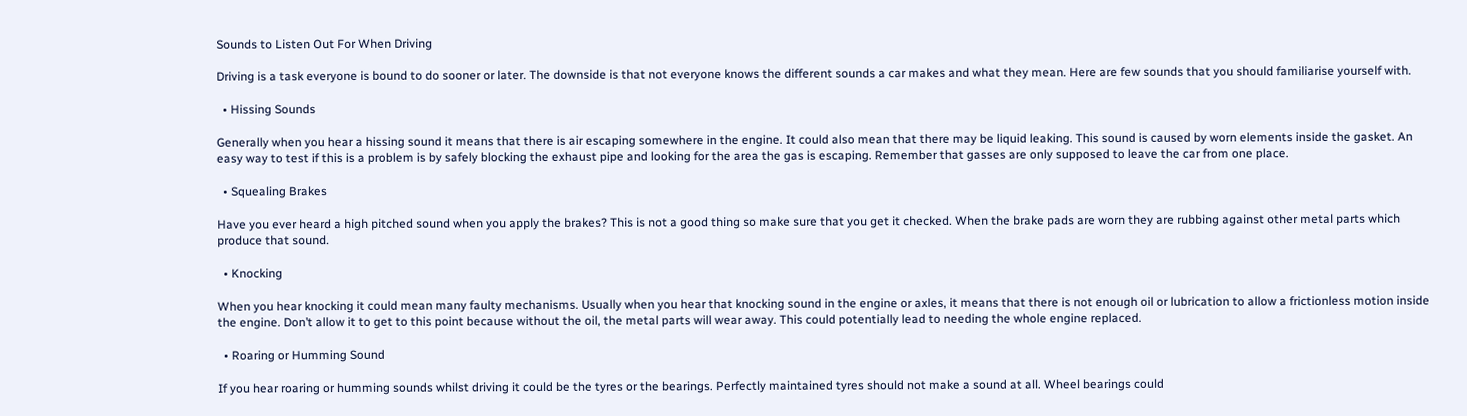Sounds to Listen Out For When Driving

Driving is a task everyone is bound to do sooner or later. The downside is that not everyone knows the different sounds a car makes and what they mean. Here are few sounds that you should familiarise yourself with.

  • Hissing Sounds

Generally when you hear a hissing sound it means that there is air escaping somewhere in the engine. It could also mean that there may be liquid leaking. This sound is caused by worn elements inside the gasket. An easy way to test if this is a problem is by safely blocking the exhaust pipe and looking for the area the gas is escaping. Remember that gasses are only supposed to leave the car from one place.

  • Squealing Brakes

Have you ever heard a high pitched sound when you apply the brakes? This is not a good thing so make sure that you get it checked. When the brake pads are worn they are rubbing against other metal parts which produce that sound.

  • Knocking

When you hear knocking it could mean many faulty mechanisms. Usually when you hear that knocking sound in the engine or axles, it means that there is not enough oil or lubrication to allow a frictionless motion inside the engine. Don’t allow it to get to this point because without the oil, the metal parts will wear away. This could potentially lead to needing the whole engine replaced.

  • Roaring or Humming Sound

If you hear roaring or humming sounds whilst driving it could be the tyres or the bearings. Perfectly maintained tyres should not make a sound at all. Wheel bearings could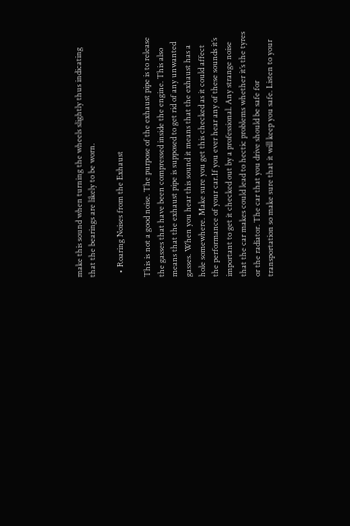make this sound when turning the wheels slightly thus indicating that the bearings are likely to be worn.

  • Roaring Noises from the Exhaust

This is not a good noise. The purpose of the exhaust pipe is to release the gasses that have been compressed inside the engine. This also means that the exhaust pipe is supposed to get rid of any unwanted gasses. When you hear this sound it means that the exhaust has a hole somewhere. Make sure you get this checked as it could affect the performance of your car.If you ever hear any of these sounds it’s important to get it checked out by a professional. Any strange noise that the car makes could lead to hectic problems whether it’s the tyres or the radiator. The car that you drive should be safe for transportation so make sure that it will keep you safe. Listen to your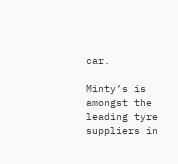car.

Minty’s is amongst the leading tyre suppliers in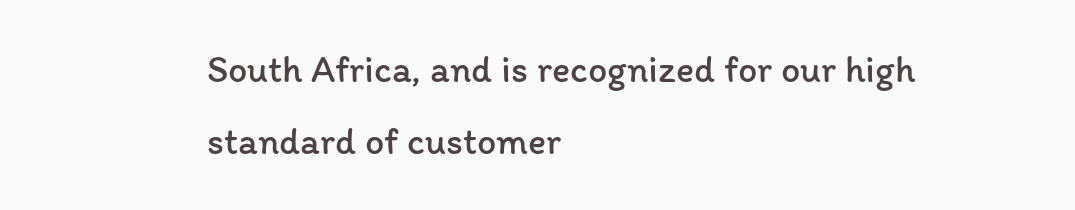South Africa, and is recognized for our high standard of customer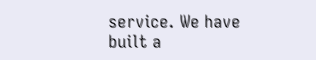service. We have built a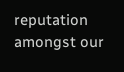reputation amongst our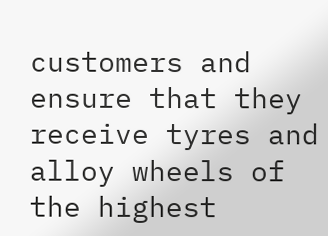customers and ensure that they receive tyres and alloy wheels of the highest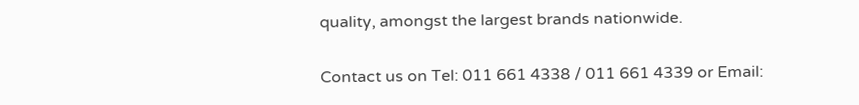quality, amongst the largest brands nationwide.

Contact us on Tel: 011 661 4338 / 011 661 4339 or Email: